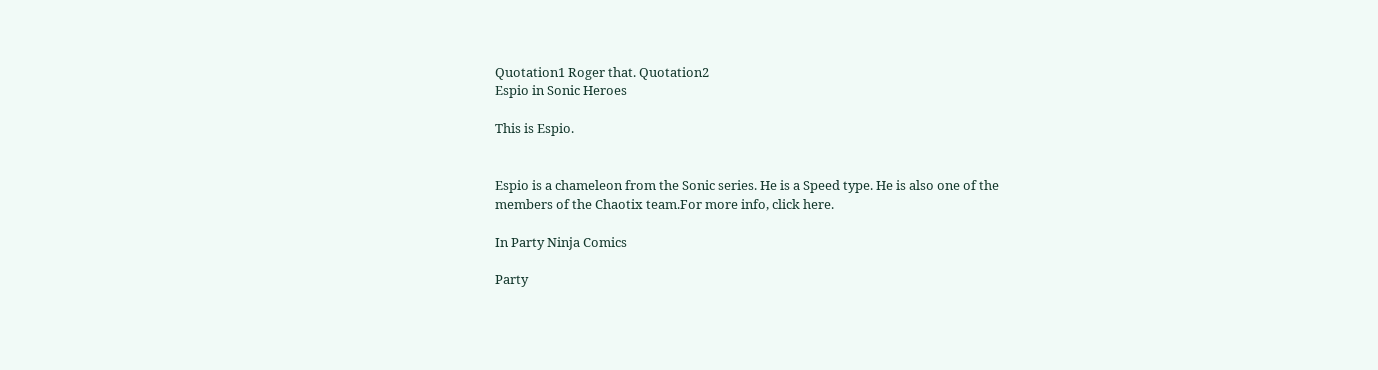Quotation1 Roger that. Quotation2
Espio in Sonic Heroes

This is Espio.


Espio is a chameleon from the Sonic series. He is a Speed type. He is also one of the members of the Chaotix team.For more info, click here.

In Party Ninja Comics

Party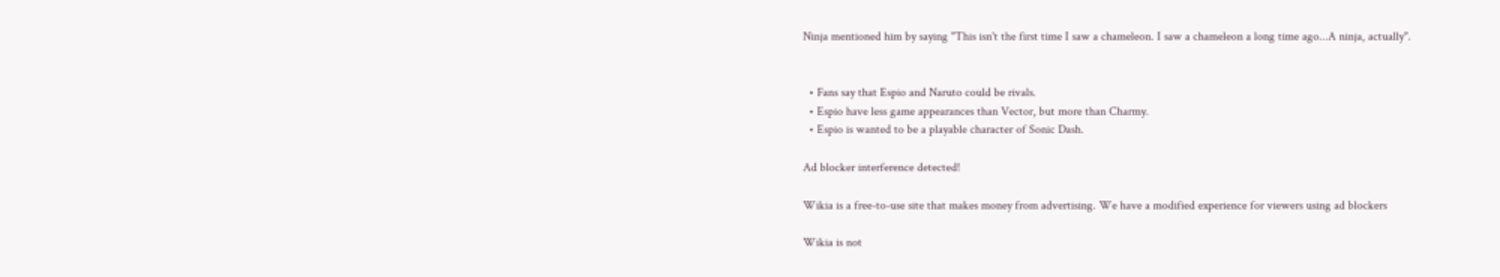Ninja mentioned him by saying "This isn't the first time I saw a chameleon. I saw a chameleon a long time ago...A ninja, actually".


  • Fans say that Espio and Naruto could be rivals.
  • Espio have less game appearances than Vector, but more than Charmy.
  • Espio is wanted to be a playable character of Sonic Dash.

Ad blocker interference detected!

Wikia is a free-to-use site that makes money from advertising. We have a modified experience for viewers using ad blockers

Wikia is not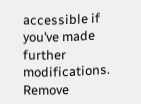accessible if you’ve made further modifications. Remove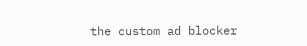the custom ad blocker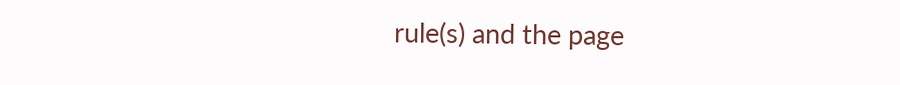rule(s) and the page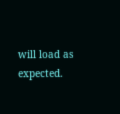will load as expected.